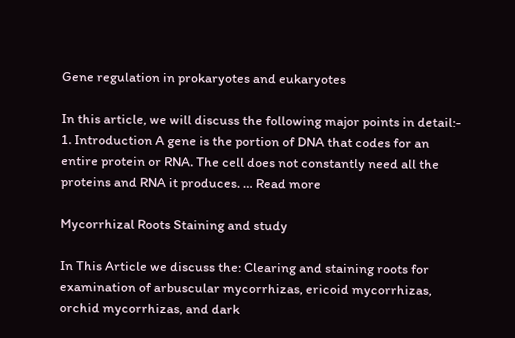Gene regulation in prokaryotes and eukaryotes

In this article, we will discuss the following major points in detail:- 1. Introduction A gene is the portion of DNA that codes for an entire protein or RNA. The cell does not constantly need all the proteins and RNA it produces. … Read more

Mycorrhizal Roots Staining and study

In This Article we discuss the: Clearing and staining roots for examination of arbuscular mycorrhizas, ericoid mycorrhizas, orchid mycorrhizas, and dark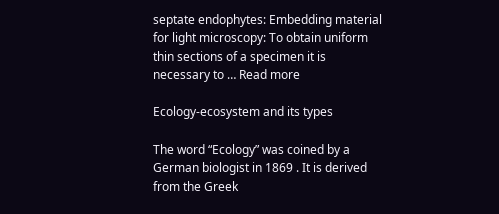septate endophytes: Embedding material for light microscopy: To obtain uniform thin sections of a specimen it is necessary to … Read more

Ecology-ecosystem and its types

The word “Ecology” was coined by a German biologist in 1869 . It is derived from the Greek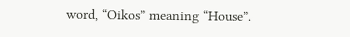word, “Oikos” meaning “House”.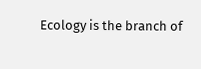Ecology is the branch of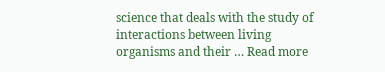science that deals with the study of interactions between living organisms and their … Read more